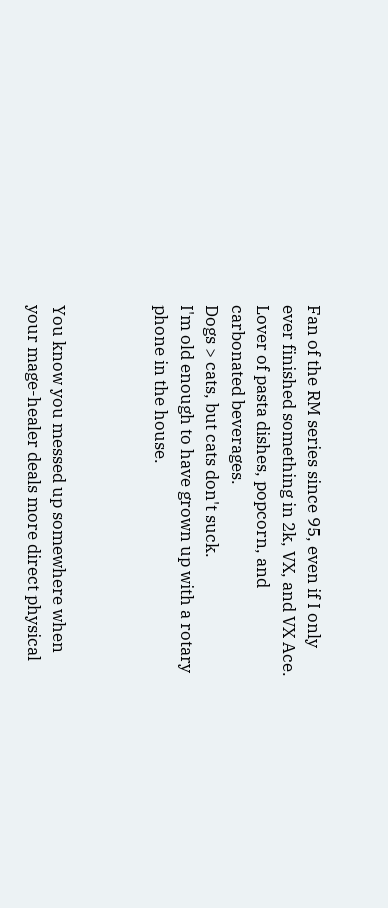Fan of the RM series since 95, even if I only ever finished something in 2k, VX, and VX Ace. Lover of pasta dishes, popcorn, and carbonated beverages.
Dogs > cats, but cats don't suck.
I'm old enough to have grown up with a rotary phone in the house.



You know you messed up somewhere when your mage-healer deals more direct physical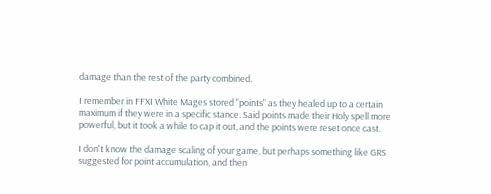damage than the rest of the party combined.

I remember in FFXI White Mages stored "points" as they healed up to a certain maximum if they were in a specific stance. Said points made their Holy spell more powerful, but it took a while to cap it out, and the points were reset once cast.

I don't know the damage scaling of your game, but perhaps something like GRS suggested for point accumulation, and then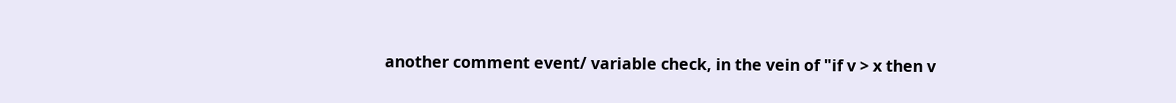another comment event/ variable check, in the vein of "if v > x then v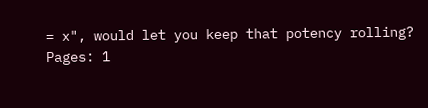= x", would let you keep that potency rolling?
Pages: 1